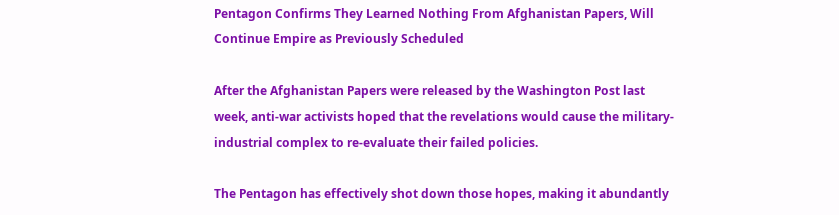Pentagon Confirms They Learned Nothing From Afghanistan Papers, Will Continue Empire as Previously Scheduled

After the Afghanistan Papers were released by the Washington Post last week, anti-war activists hoped that the revelations would cause the military-industrial complex to re-evaluate their failed policies.

The Pentagon has effectively shot down those hopes, making it abundantly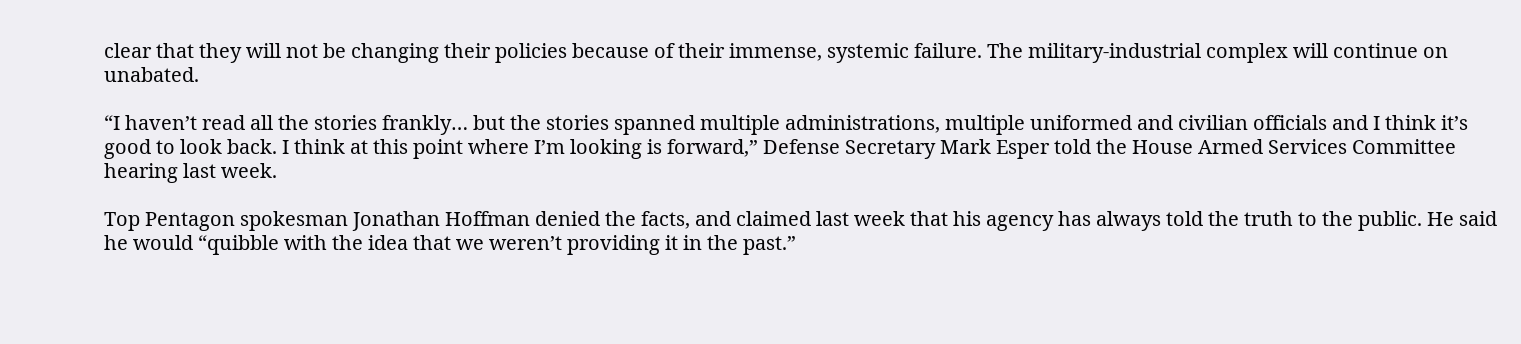clear that they will not be changing their policies because of their immense, systemic failure. The military-industrial complex will continue on unabated.

“I haven’t read all the stories frankly… but the stories spanned multiple administrations, multiple uniformed and civilian officials and I think it’s good to look back. I think at this point where I’m looking is forward,” Defense Secretary Mark Esper told the House Armed Services Committee hearing last week.

Top Pentagon spokesman Jonathan Hoffman denied the facts, and claimed last week that his agency has always told the truth to the public. He said he would “quibble with the idea that we weren’t providing it in the past.”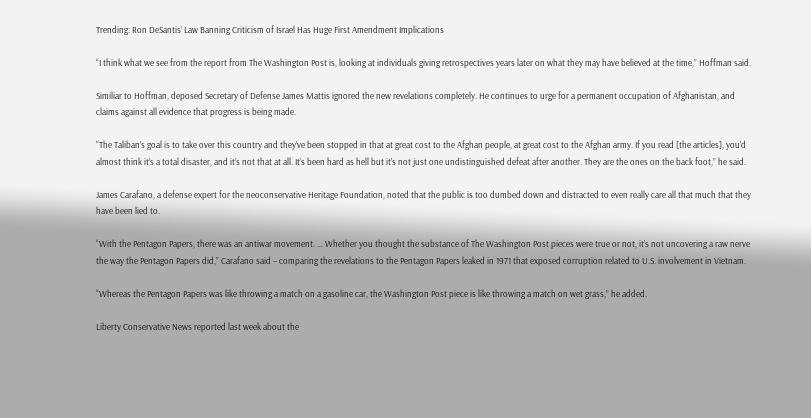Trending: Ron DeSantis’ Law Banning Criticism of Israel Has Huge First Amendment Implications

“I think what we see from the report from The Washington Post is, looking at individuals giving retrospectives years later on what they may have believed at the time,” Hoffman said.

Similiar to Hoffman, deposed Secretary of Defense James Mattis ignored the new revelations completely. He continues to urge for a permanent occupation of Afghanistan, and claims against all evidence that progress is being made.

“The Taliban’s goal is to take over this country and they’ve been stopped in that at great cost to the Afghan people, at great cost to the Afghan army. If you read [the articles], you’d almost think it’s a total disaster, and it’s not that at all. It’s been hard as hell but it’s not just one undistinguished defeat after another. They are the ones on the back foot,” he said.

James Carafano, a defense expert for the neoconservative Heritage Foundation, noted that the public is too dumbed down and distracted to even really care all that much that they have been lied to.

“With the Pentagon Papers, there was an antiwar movement. … Whether you thought the substance of The Washington Post pieces were true or not, it’s not uncovering a raw nerve the way the Pentagon Papers did,” Carafano said – comparing the revelations to the Pentagon Papers leaked in 1971 that exposed corruption related to U.S. involvement in Vietnam.

“Whereas the Pentagon Papers was like throwing a match on a gasoline car, the Washington Post piece is like throwing a match on wet grass,” he added.

Liberty Conservative News reported last week about the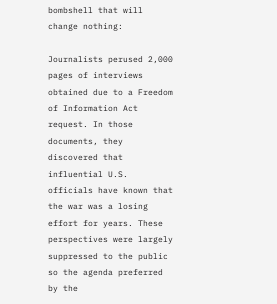bombshell that will change nothing:

Journalists perused 2,000 pages of interviews obtained due to a Freedom of Information Act request. In those documents, they discovered that influential U.S. officials have known that the war was a losing effort for years. These perspectives were largely suppressed to the public so the agenda preferred by the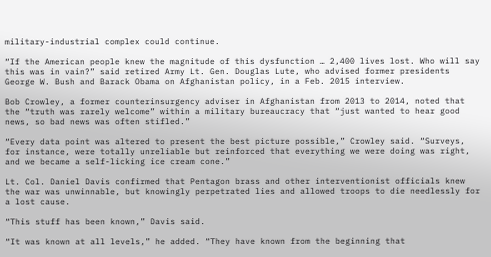military-industrial complex could continue.

“If the American people knew the magnitude of this dysfunction … 2,400 lives lost. Who will say this was in vain?” said retired Army Lt. Gen. Douglas Lute, who advised former presidents George W. Bush and Barack Obama on Afghanistan policy, in a Feb. 2015 interview.

Bob Crowley, a former counterinsurgency adviser in Afghanistan from 2013 to 2014, noted that the “truth was rarely welcome” within a military bureaucracy that “just wanted to hear good news, so bad news was often stifled.”

“Every data point was altered to present the best picture possible,” Crowley said. “Surveys, for instance, were totally unreliable but reinforced that everything we were doing was right, and we became a self-licking ice cream cone.”

Lt. Col. Daniel Davis confirmed that Pentagon brass and other interventionist officials knew the war was unwinnable, but knowingly perpetrated lies and allowed troops to die needlessly for a lost cause.

“This stuff has been known,” Davis said.

“It was known at all levels,” he added. “They have known from the beginning that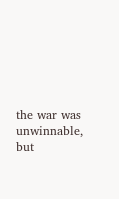the war was unwinnable, but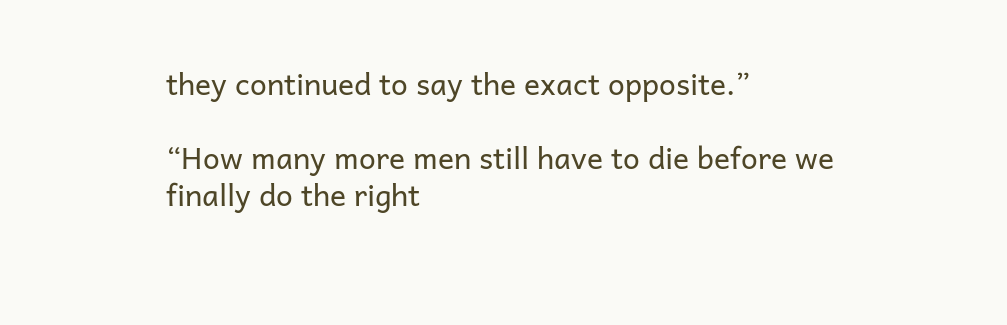they continued to say the exact opposite.”

“How many more men still have to die before we finally do the right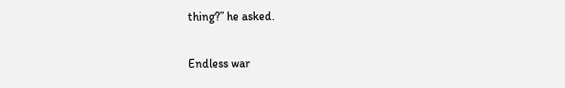thing?” he asked.

Endless war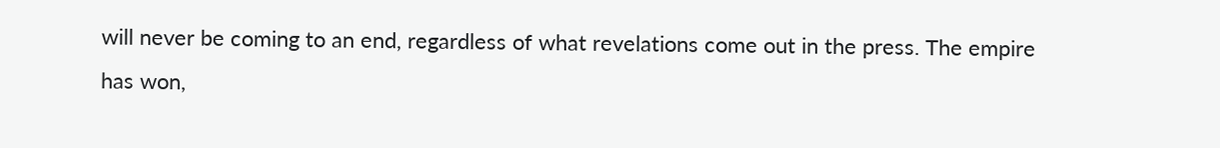will never be coming to an end, regardless of what revelations come out in the press. The empire has won,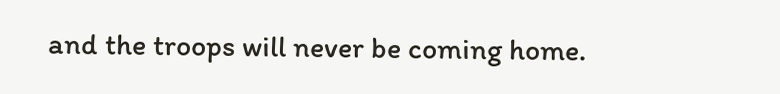and the troops will never be coming home.